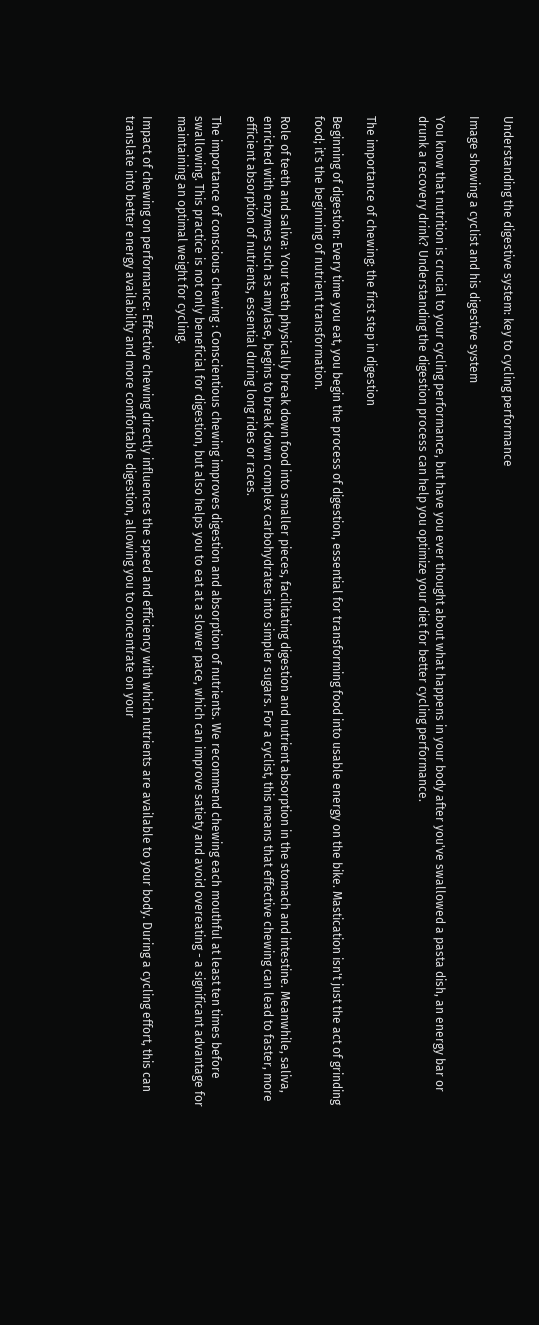Understanding the digestive system: key to cycling performance

Image showing a cyclist and his digestive system

You know that nutrition is crucial to your cycling performance, but have you ever thought about what happens in your body after you've swallowed a pasta dish, an energy bar or drunk a recovery drink? Understanding the digestion process can help you optimize your diet for better cycling performance.


The importance of chewing: the first step in digestion

Beginning of digestion: Every time you eat, you begin the process of digestion, essential for transforming food into usable energy on the bike. Mastication isn't just the act of grinding food; it's the beginning of nutrient transformation.

Role of teeth and saliva: Your teeth physically break down food into smaller pieces, facilitating digestion and nutrient absorption in the stomach and intestine. Meanwhile, saliva, enriched with enzymes such as amylase, begins to break down complex carbohydrates into simpler sugars. For a cyclist, this means that effective chewing can lead to faster, more efficient absorption of nutrients, essential during long rides or races.

The importance of conscious chewing : Conscientious chewing improves digestion and absorption of nutrients. We recommend chewing each mouthful at least ten times before swallowing. This practice is not only beneficial for digestion, but also helps you to eat at a slower pace, which can improve satiety and avoid overeating - a significant advantage for maintaining an optimal weight for cycling.

Impact of chewing on performance: Effective chewing directly influences the speed and efficiency with which nutrients are available to your body. During a cycling effort, this can translate into better energy availability and more comfortable digestion, allowing you to concentrate on your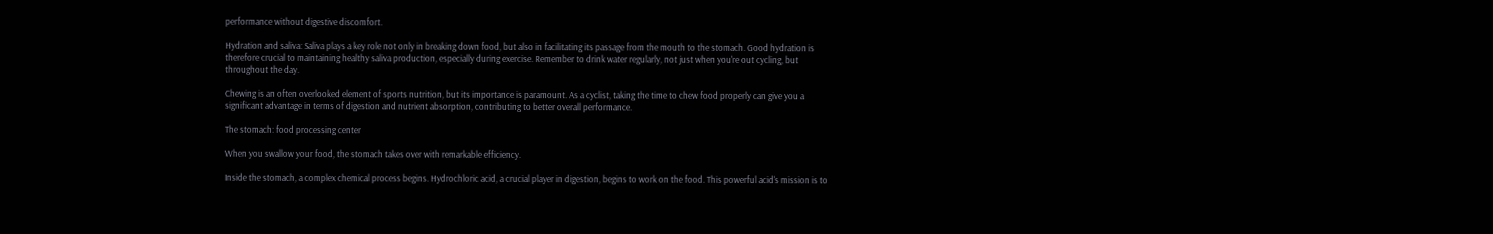performance without digestive discomfort.

Hydration and saliva: Saliva plays a key role not only in breaking down food, but also in facilitating its passage from the mouth to the stomach. Good hydration is therefore crucial to maintaining healthy saliva production, especially during exercise. Remember to drink water regularly, not just when you're out cycling, but throughout the day.

Chewing is an often overlooked element of sports nutrition, but its importance is paramount. As a cyclist, taking the time to chew food properly can give you a significant advantage in terms of digestion and nutrient absorption, contributing to better overall performance.

The stomach: food processing center

When you swallow your food, the stomach takes over with remarkable efficiency.

Inside the stomach, a complex chemical process begins. Hydrochloric acid, a crucial player in digestion, begins to work on the food. This powerful acid's mission is to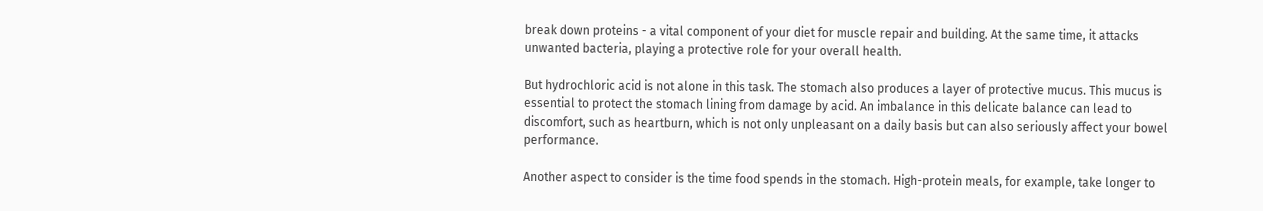break down proteins - a vital component of your diet for muscle repair and building. At the same time, it attacks unwanted bacteria, playing a protective role for your overall health.

But hydrochloric acid is not alone in this task. The stomach also produces a layer of protective mucus. This mucus is essential to protect the stomach lining from damage by acid. An imbalance in this delicate balance can lead to discomfort, such as heartburn, which is not only unpleasant on a daily basis but can also seriously affect your bowel performance.

Another aspect to consider is the time food spends in the stomach. High-protein meals, for example, take longer to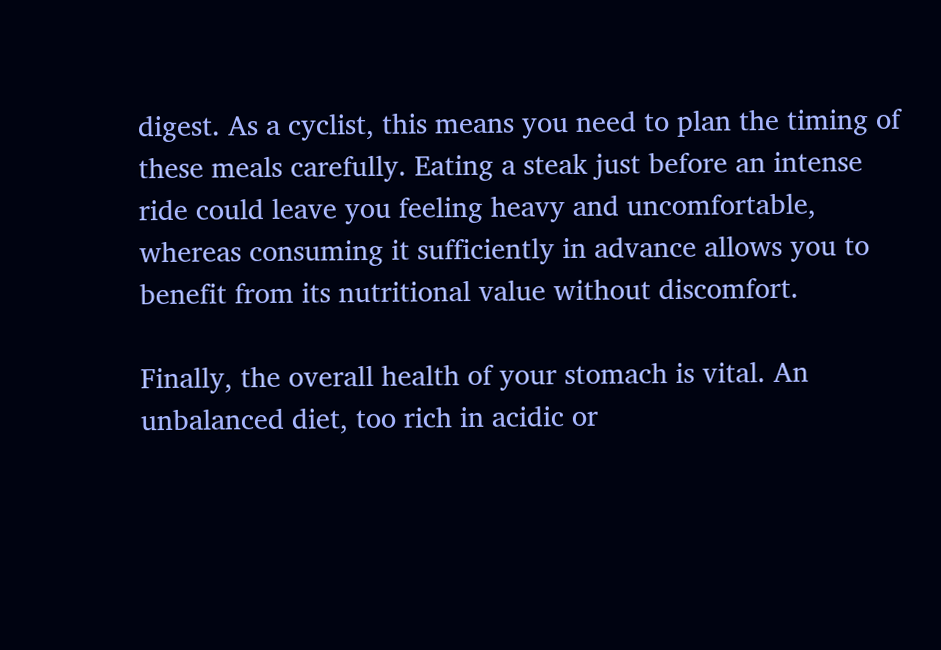digest. As a cyclist, this means you need to plan the timing of these meals carefully. Eating a steak just before an intense ride could leave you feeling heavy and uncomfortable, whereas consuming it sufficiently in advance allows you to benefit from its nutritional value without discomfort.

Finally, the overall health of your stomach is vital. An unbalanced diet, too rich in acidic or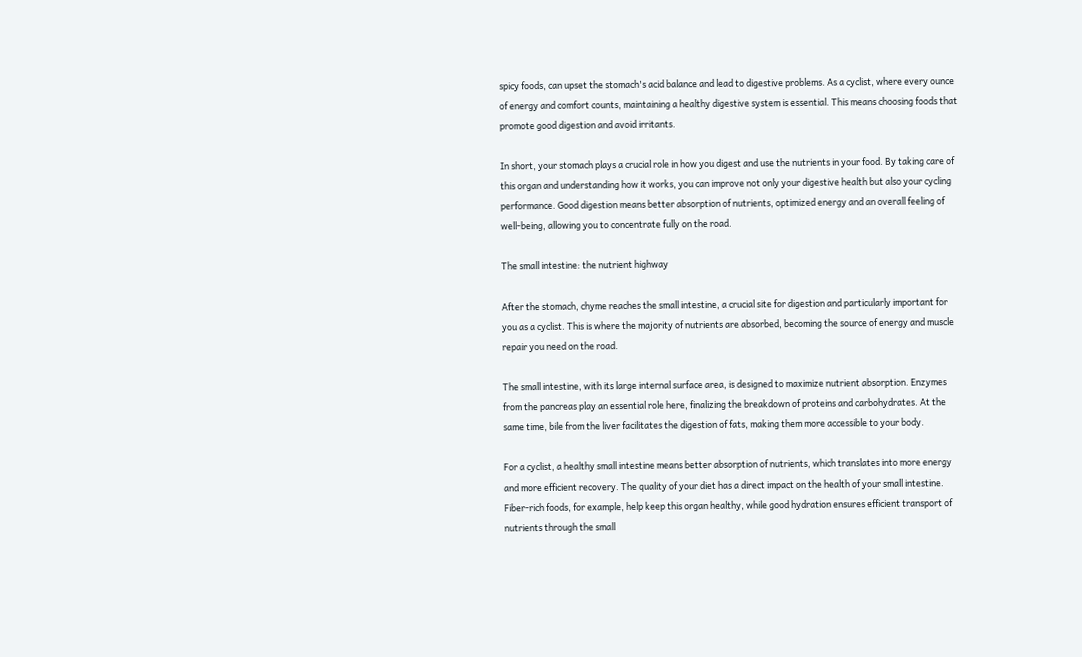spicy foods, can upset the stomach's acid balance and lead to digestive problems. As a cyclist, where every ounce of energy and comfort counts, maintaining a healthy digestive system is essential. This means choosing foods that promote good digestion and avoid irritants.

In short, your stomach plays a crucial role in how you digest and use the nutrients in your food. By taking care of this organ and understanding how it works, you can improve not only your digestive health but also your cycling performance. Good digestion means better absorption of nutrients, optimized energy and an overall feeling of well-being, allowing you to concentrate fully on the road.

The small intestine: the nutrient highway

After the stomach, chyme reaches the small intestine, a crucial site for digestion and particularly important for you as a cyclist. This is where the majority of nutrients are absorbed, becoming the source of energy and muscle repair you need on the road.

The small intestine, with its large internal surface area, is designed to maximize nutrient absorption. Enzymes from the pancreas play an essential role here, finalizing the breakdown of proteins and carbohydrates. At the same time, bile from the liver facilitates the digestion of fats, making them more accessible to your body.

For a cyclist, a healthy small intestine means better absorption of nutrients, which translates into more energy and more efficient recovery. The quality of your diet has a direct impact on the health of your small intestine. Fiber-rich foods, for example, help keep this organ healthy, while good hydration ensures efficient transport of nutrients through the small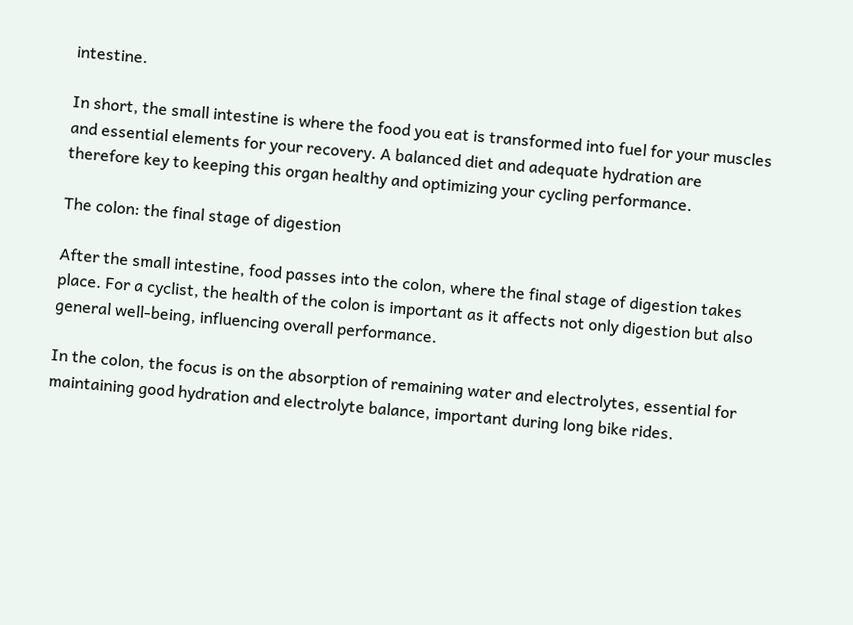intestine.

In short, the small intestine is where the food you eat is transformed into fuel for your muscles and essential elements for your recovery. A balanced diet and adequate hydration are therefore key to keeping this organ healthy and optimizing your cycling performance.

The colon: the final stage of digestion

After the small intestine, food passes into the colon, where the final stage of digestion takes place. For a cyclist, the health of the colon is important as it affects not only digestion but also general well-being, influencing overall performance.

In the colon, the focus is on the absorption of remaining water and electrolytes, essential for maintaining good hydration and electrolyte balance, important during long bike rides.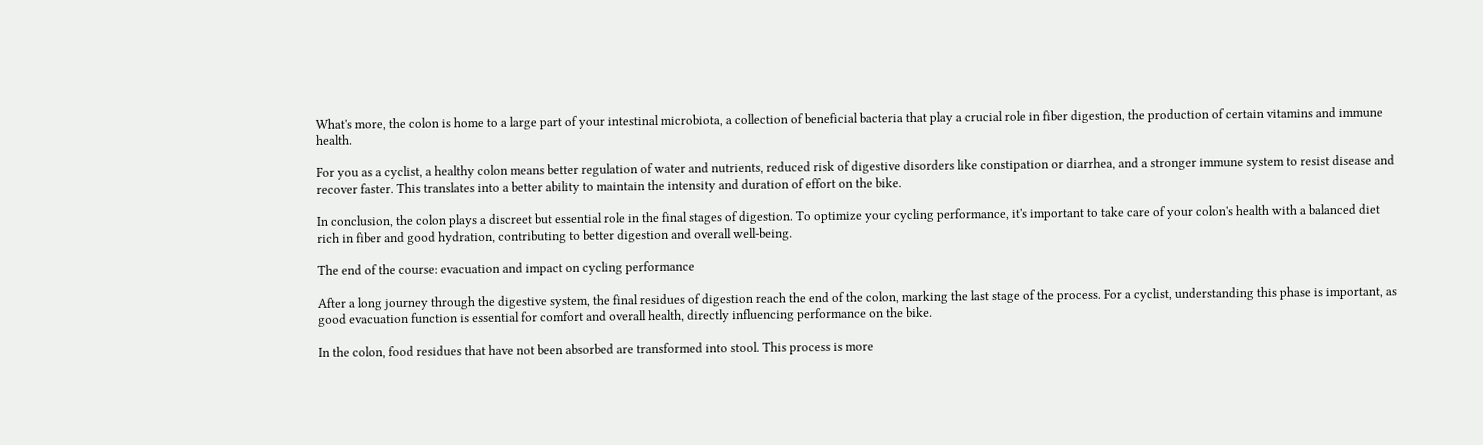What's more, the colon is home to a large part of your intestinal microbiota, a collection of beneficial bacteria that play a crucial role in fiber digestion, the production of certain vitamins and immune health.

For you as a cyclist, a healthy colon means better regulation of water and nutrients, reduced risk of digestive disorders like constipation or diarrhea, and a stronger immune system to resist disease and recover faster. This translates into a better ability to maintain the intensity and duration of effort on the bike.

In conclusion, the colon plays a discreet but essential role in the final stages of digestion. To optimize your cycling performance, it's important to take care of your colon's health with a balanced diet rich in fiber and good hydration, contributing to better digestion and overall well-being.

The end of the course: evacuation and impact on cycling performance

After a long journey through the digestive system, the final residues of digestion reach the end of the colon, marking the last stage of the process. For a cyclist, understanding this phase is important, as good evacuation function is essential for comfort and overall health, directly influencing performance on the bike.

In the colon, food residues that have not been absorbed are transformed into stool. This process is more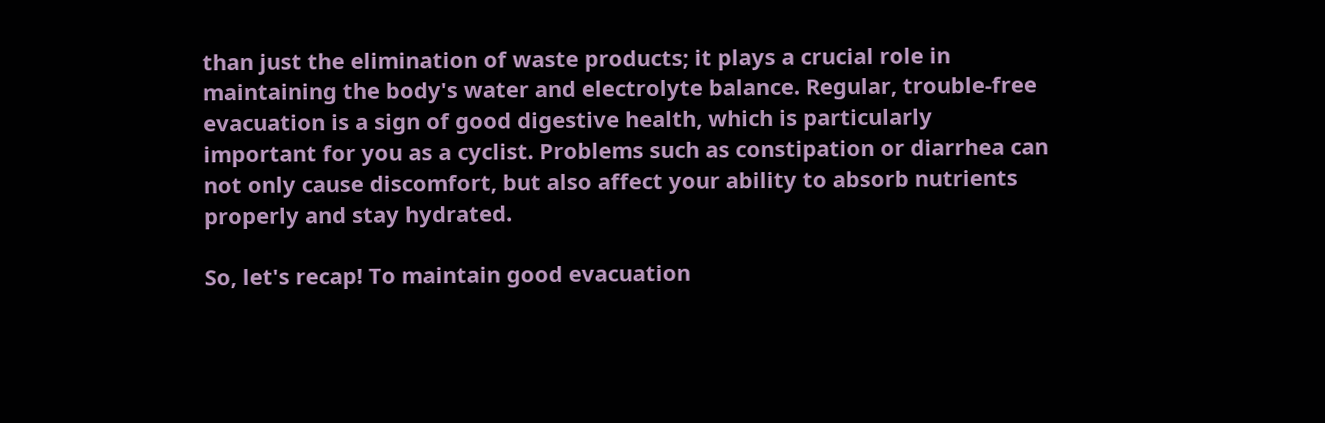than just the elimination of waste products; it plays a crucial role in maintaining the body's water and electrolyte balance. Regular, trouble-free evacuation is a sign of good digestive health, which is particularly important for you as a cyclist. Problems such as constipation or diarrhea can not only cause discomfort, but also affect your ability to absorb nutrients properly and stay hydrated.

So, let's recap! To maintain good evacuation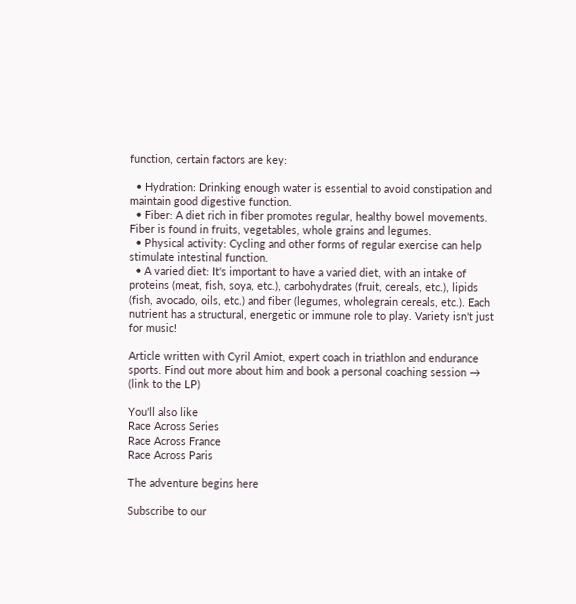function, certain factors are key:

  • Hydration: Drinking enough water is essential to avoid constipation and maintain good digestive function.
  • Fiber: A diet rich in fiber promotes regular, healthy bowel movements. Fiber is found in fruits, vegetables, whole grains and legumes.
  • Physical activity: Cycling and other forms of regular exercise can help stimulate intestinal function.
  • A varied diet: It's important to have a varied diet, with an intake of proteins (meat, fish, soya, etc.), carbohydrates (fruit, cereals, etc.), lipids (fish, avocado, oils, etc.) and fiber (legumes, wholegrain cereals, etc.). Each nutrient has a structural, energetic or immune role to play. Variety isn't just for music!

Article written with Cyril Amiot, expert coach in triathlon and endurance sports. Find out more about him and book a personal coaching session → (link to the LP)

You'll also like
Race Across Series
Race Across France
Race Across Paris

The adventure begins here

Subscribe to our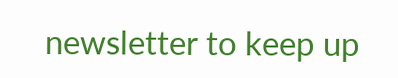newsletter to keep up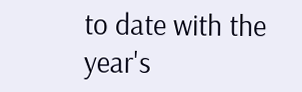to date with the year's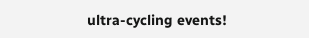ultra-cycling events!